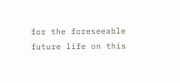for the foreseeable future life on this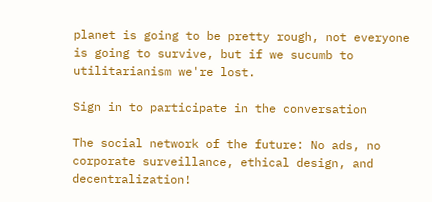planet is going to be pretty rough, not everyone is going to survive, but if we sucumb to utilitarianism we're lost.

Sign in to participate in the conversation

The social network of the future: No ads, no corporate surveillance, ethical design, and decentralization!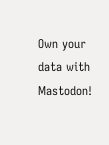Own your data with Mastodon!